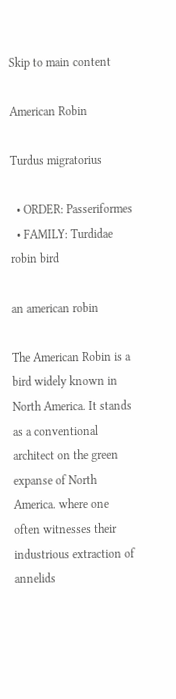Skip to main content

American Robin

Turdus migratorius

  • ORDER: Passeriformes
  • FAMILY: Turdidae
robin bird

an american robin

The American Robin is a bird widely known in North America. It stands as a conventional architect on the green expanse of North America. where one often witnesses their industrious extraction of annelids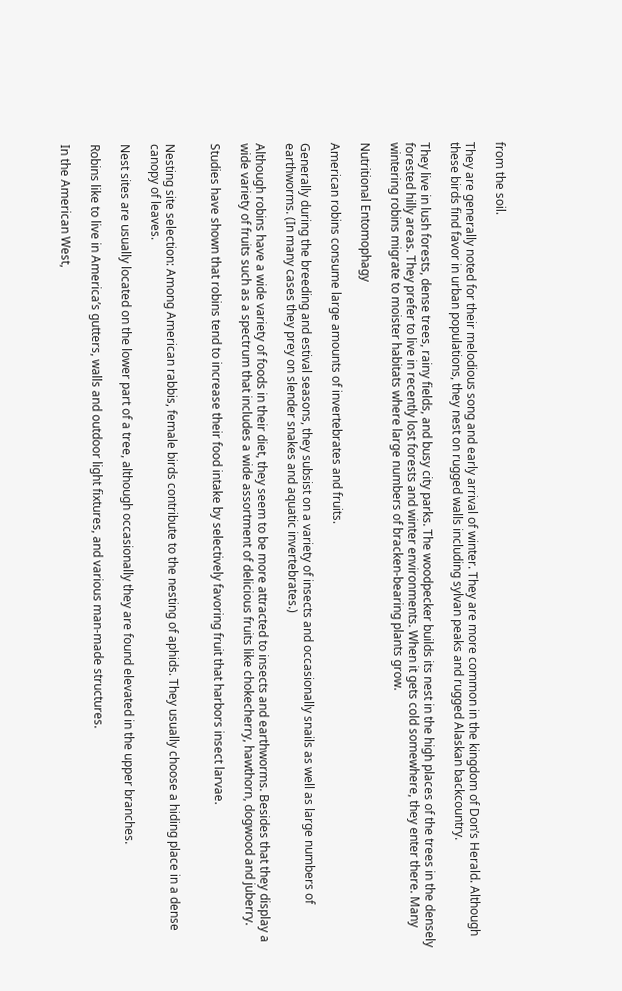from the soil.

They are generally noted for their melodious song and early arrival of winter. They are more common in the kingdom of Don’s Herald. Although these birds find favor in urban populations, they nest on rugged walls including sylvan peaks and rugged Alaskan backcountry.

They live in lush forests, dense trees, rainy fields, and busy city parks. The woodpecker builds its nest in the high places of the trees in the densely forested hilly areas. They prefer to live in recently lost forests and winter environments. When it gets cold somewhere, they enter there. Many wintering robins migrate to moister habitats where large numbers of bracken-bearing plants grow.

Nutritional Entomophagy

American robins consume large amounts of invertebrates and fruits.

Generally during the breeding and estival seasons, they subsist on a variety of insects and occasionally snails as well as large numbers of earthworms. (In many cases they prey on slender snakes and aquatic invertebrates.)

Although robins have a wide variety of foods in their diet, they seem to be more attracted to insects and earthworms. Besides that they display a wide variety of fruits such as a spectrum that includes a wide assortment of delicious fruits like chokecherry, hawthorn, dogwood and juberry.

Studies have shown that robins tend to increase their food intake by selectively favoring fruit that harbors insect larvae.


Nesting site selection: Among American rabbis, female birds contribute to the nesting of aphids. They usually choose a hiding place in a dense canopy of leaves.

Nest sites are usually located on the lower part of a tree, although occasionally they are found elevated in the upper branches.

Robins like to live in America’s gutters, walls and outdoor light fixtures, and various man-made structures.

In the American West,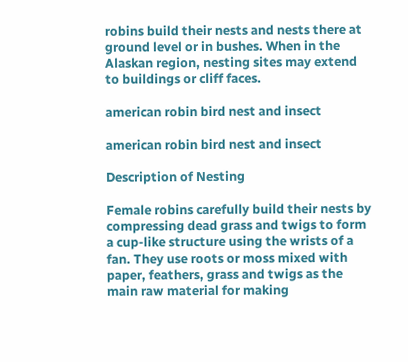robins build their nests and nests there at ground level or in bushes. When in the Alaskan region, nesting sites may extend to buildings or cliff faces.

american robin bird nest and insect

american robin bird nest and insect

Description of Nesting

Female robins carefully build their nests by compressing dead grass and twigs to form a cup-like structure using the wrists of a fan. They use roots or moss mixed with paper, feathers, grass and twigs as the main raw material for making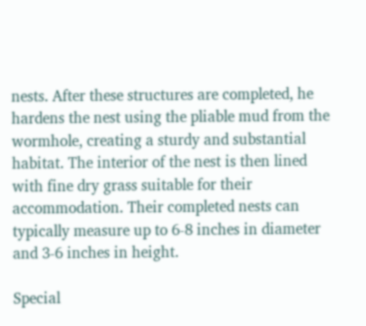nests. After these structures are completed, he hardens the nest using the pliable mud from the wormhole, creating a sturdy and substantial habitat. The interior of the nest is then lined with fine dry grass suitable for their accommodation. Their completed nests can typically measure up to 6-8 inches in diameter and 3-6 inches in height.

Special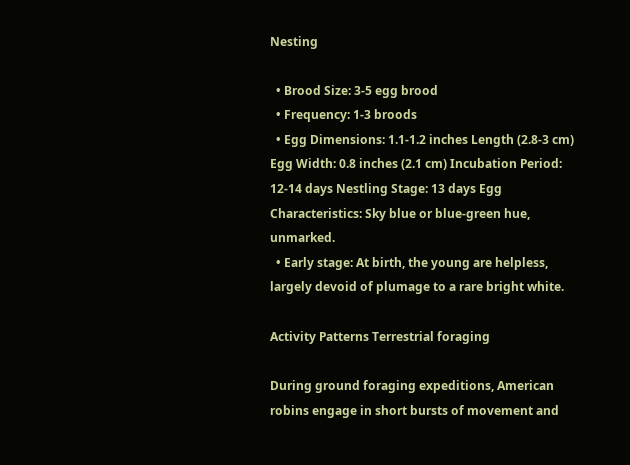Nesting

  • Brood Size: 3-5 egg brood
  • Frequency: 1-3 broods
  • Egg Dimensions: 1.1-1.2 inches Length (2.8-3 cm) Egg Width: 0.8 inches (2.1 cm) Incubation Period: 12-14 days Nestling Stage: 13 days Egg Characteristics: Sky blue or blue-green hue, unmarked.
  • Early stage: At birth, the young are helpless, largely devoid of plumage to a rare bright white.

Activity Patterns Terrestrial foraging

During ground foraging expeditions, American robins engage in short bursts of movement and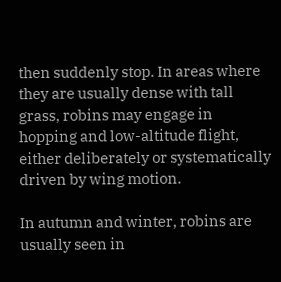then suddenly stop. In areas where they are usually dense with tall grass, robins may engage in hopping and low-altitude flight, either deliberately or systematically driven by wing motion.

In autumn and winter, robins are usually seen in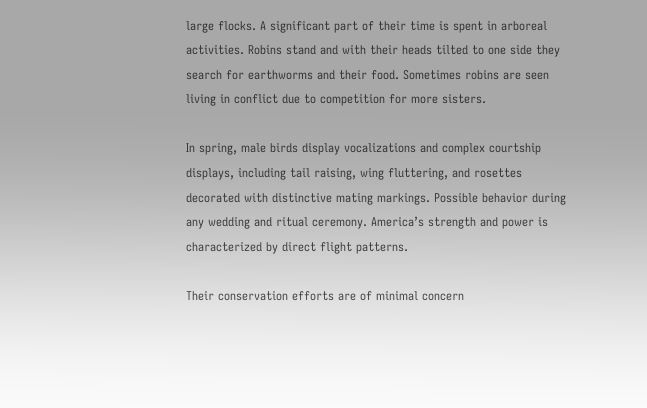large flocks. A significant part of their time is spent in arboreal activities. Robins stand and with their heads tilted to one side they search for earthworms and their food. Sometimes robins are seen living in conflict due to competition for more sisters.

In spring, male birds display vocalizations and complex courtship displays, including tail raising, wing fluttering, and rosettes decorated with distinctive mating markings. Possible behavior during any wedding and ritual ceremony. America’s strength and power is characterized by direct flight patterns.

Their conservation efforts are of minimal concern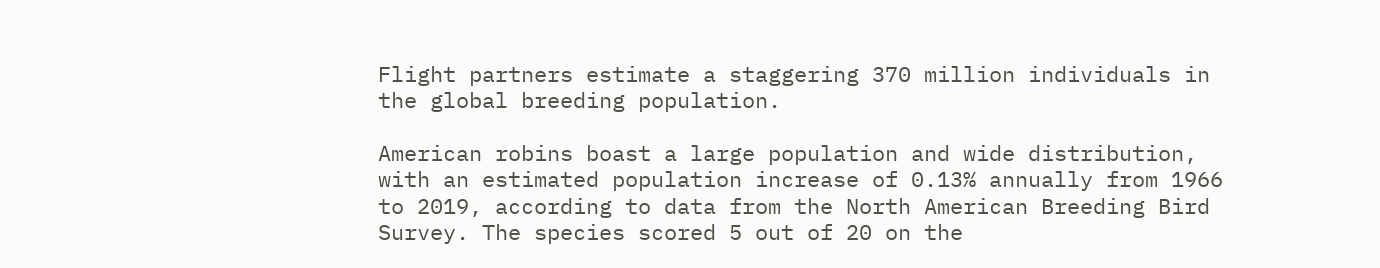Flight partners estimate a staggering 370 million individuals in the global breeding population.

American robins boast a large population and wide distribution, with an estimated population increase of 0.13% annually from 1966 to 2019, according to data from the North American Breeding Bird Survey. The species scored 5 out of 20 on the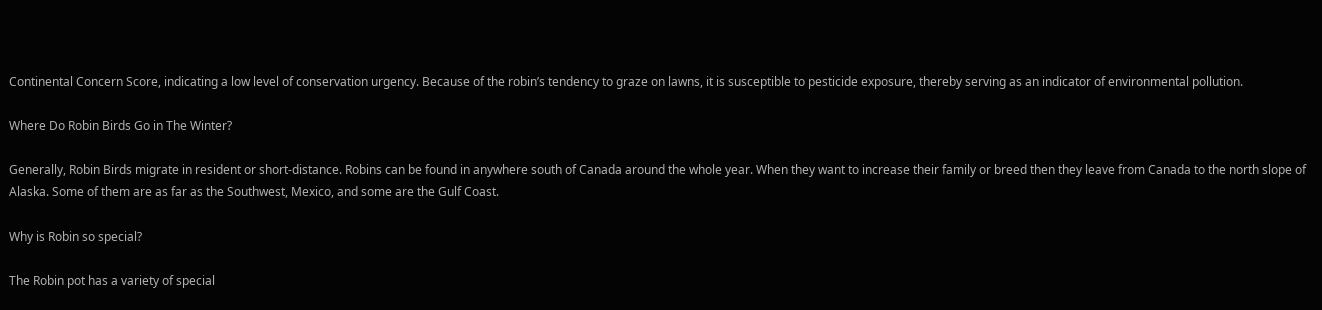Continental Concern Score, indicating a low level of conservation urgency. Because of the robin’s tendency to graze on lawns, it is susceptible to pesticide exposure, thereby serving as an indicator of environmental pollution.

Where Do Robin Birds Go in The Winter?

Generally, Robin Birds migrate in resident or short-distance. Robins can be found in anywhere south of Canada around the whole year. When they want to increase their family or breed then they leave from Canada to the north slope of Alaska. Some of them are as far as the Southwest, Mexico, and some are the Gulf Coast.

Why is Robin so special?

The Robin pot has a variety of special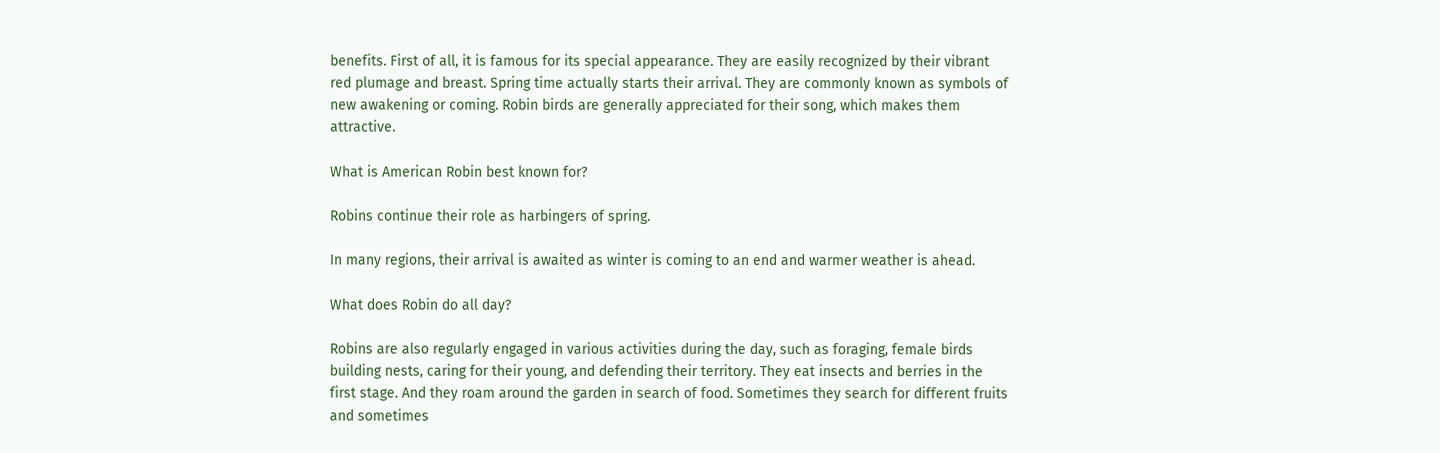benefits. First of all, it is famous for its special appearance. They are easily recognized by their vibrant red plumage and breast. Spring time actually starts their arrival. They are commonly known as symbols of new awakening or coming. Robin birds are generally appreciated for their song, which makes them attractive.

What is American Robin best known for?

Robins continue their role as harbingers of spring.

In many regions, their arrival is awaited as winter is coming to an end and warmer weather is ahead.

What does Robin do all day?

Robins are also regularly engaged in various activities during the day, such as foraging, female birds building nests, caring for their young, and defending their territory. They eat insects and berries in the first stage. And they roam around the garden in search of food. Sometimes they search for different fruits and sometimes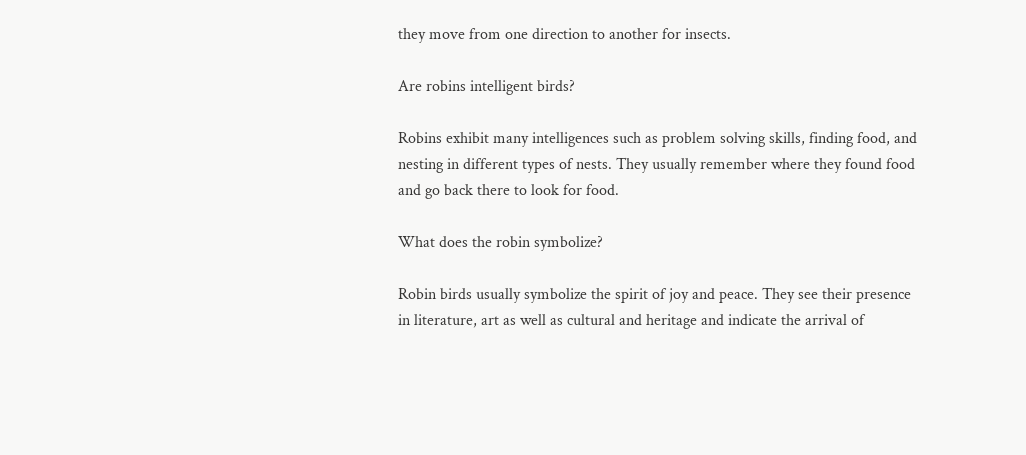they move from one direction to another for insects.

Are robins intelligent birds?

Robins exhibit many intelligences such as problem solving skills, finding food, and nesting in different types of nests. They usually remember where they found food and go back there to look for food.

What does the robin symbolize?

Robin birds usually symbolize the spirit of joy and peace. They see their presence in literature, art as well as cultural and heritage and indicate the arrival of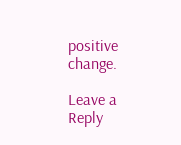positive change.

Leave a Reply